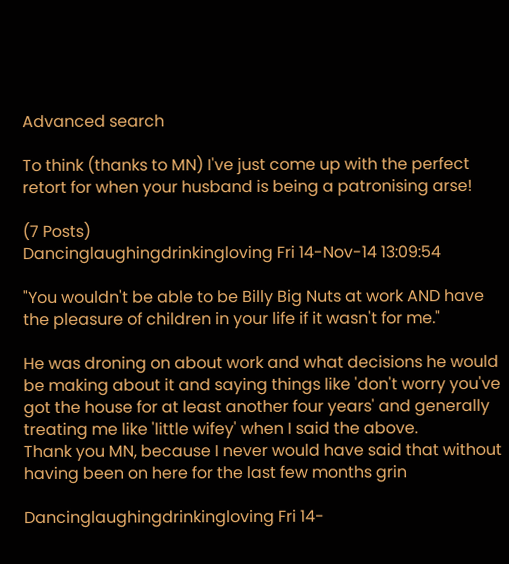Advanced search

To think (thanks to MN) I've just come up with the perfect retort for when your husband is being a patronising arse!

(7 Posts)
Dancinglaughingdrinkingloving Fri 14-Nov-14 13:09:54

"You wouldn't be able to be Billy Big Nuts at work AND have the pleasure of children in your life if it wasn't for me."

He was droning on about work and what decisions he would be making about it and saying things like 'don't worry you've got the house for at least another four years' and generally treating me like 'little wifey' when I said the above.
Thank you MN, because I never would have said that without having been on here for the last few months grin

Dancinglaughingdrinkingloving Fri 14-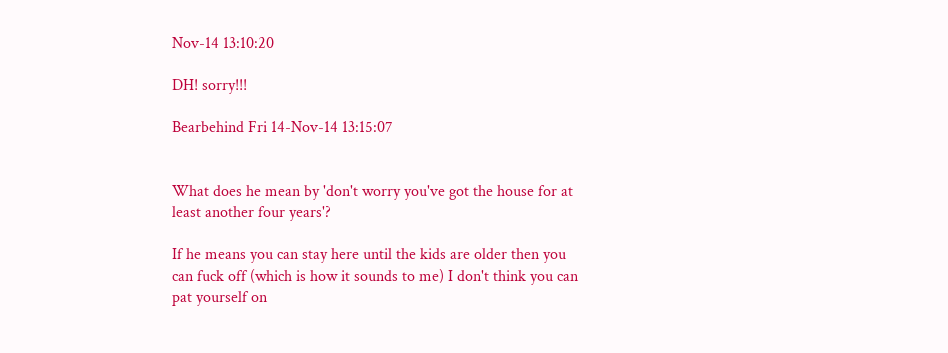Nov-14 13:10:20

DH! sorry!!!

Bearbehind Fri 14-Nov-14 13:15:07


What does he mean by 'don't worry you've got the house for at least another four years'?

If he means you can stay here until the kids are older then you can fuck off (which is how it sounds to me) I don't think you can pat yourself on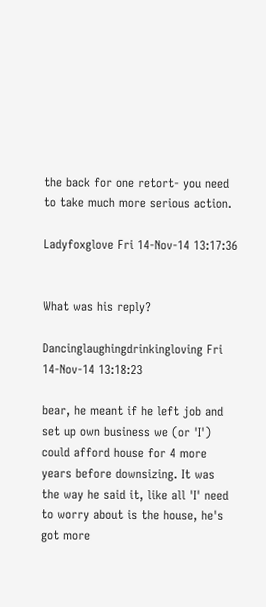the back for one retort- you need to take much more serious action.

Ladyfoxglove Fri 14-Nov-14 13:17:36


What was his reply?

Dancinglaughingdrinkingloving Fri 14-Nov-14 13:18:23

bear, he meant if he left job and set up own business we (or 'I') could afford house for 4 more years before downsizing. It was the way he said it, like all 'I' need to worry about is the house, he's got more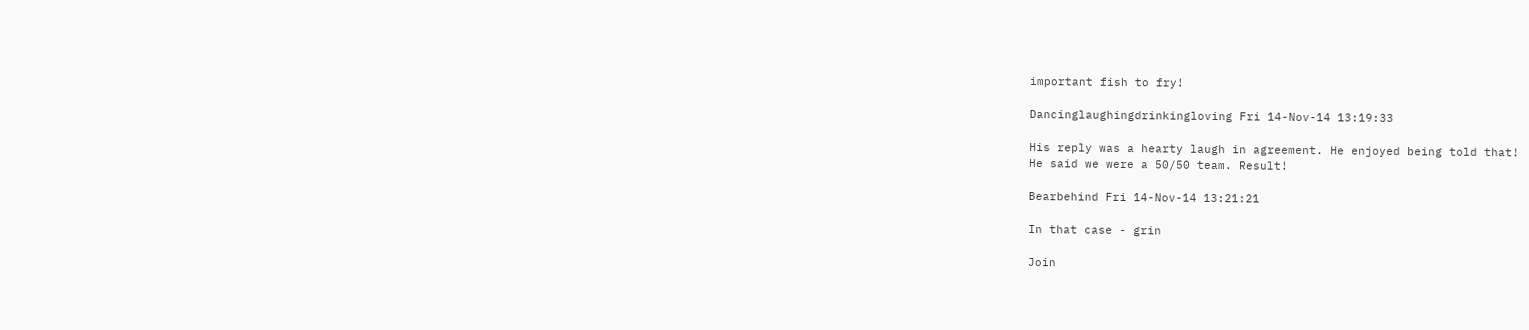important fish to fry!

Dancinglaughingdrinkingloving Fri 14-Nov-14 13:19:33

His reply was a hearty laugh in agreement. He enjoyed being told that!
He said we were a 50/50 team. Result!

Bearbehind Fri 14-Nov-14 13:21:21

In that case - grin

Join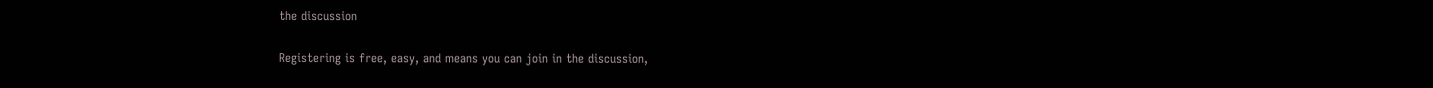the discussion

Registering is free, easy, and means you can join in the discussion,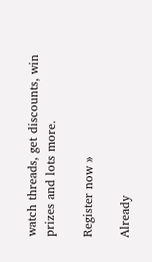watch threads, get discounts, win prizes and lots more.

Register now »

Already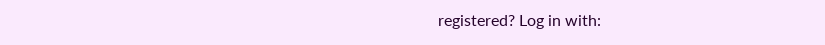registered? Log in with: